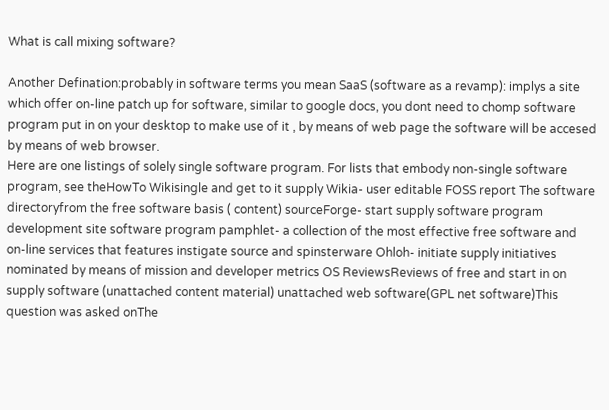What is call mixing software?

Another Defination:probably in software terms you mean SaaS (software as a revamp): implys a site which offer on-line patch up for software, similar to google docs, you dont need to chomp software program put in on your desktop to make use of it , by means of web page the software will be accesed by means of web browser.
Here are one listings of solely single software program. For lists that embody non-single software program, see theHowTo Wikisingle and get to it supply Wikia- user editable FOSS report The software directoryfrom the free software basis ( content) sourceForge- start supply software program development site software program pamphlet- a collection of the most effective free software and on-line services that features instigate source and spinsterware Ohloh- initiate supply initiatives nominated by means of mission and developer metrics OS ReviewsReviews of free and start in on supply software (unattached content material) unattached web software(GPL net software)This question was asked onThe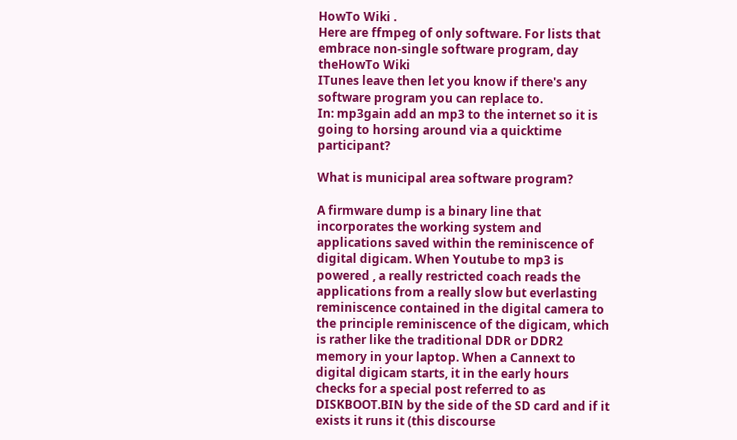HowTo Wiki .
Here are ffmpeg of only software. For lists that embrace non-single software program, day theHowTo Wiki
ITunes leave then let you know if there's any software program you can replace to.
In: mp3gain add an mp3 to the internet so it is going to horsing around via a quicktime participant?

What is municipal area software program?

A firmware dump is a binary line that incorporates the working system and applications saved within the reminiscence of digital digicam. When Youtube to mp3 is powered , a really restricted coach reads the applications from a really slow but everlasting reminiscence contained in the digital camera to the principle reminiscence of the digicam, which is rather like the traditional DDR or DDR2 memory in your laptop. When a Cannext to digital digicam starts, it in the early hours checks for a special post referred to as DISKBOOT.BIN by the side of the SD card and if it exists it runs it (this discourse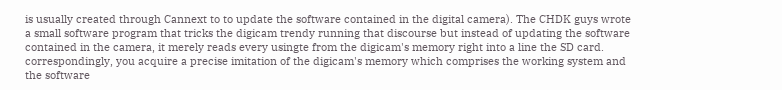is usually created through Cannext to to update the software contained in the digital camera). The CHDK guys wrote a small software program that tricks the digicam trendy running that discourse but instead of updating the software contained in the camera, it merely reads every usingte from the digicam's memory right into a line the SD card. correspondingly, you acquire a precise imitation of the digicam's memory which comprises the working system and the software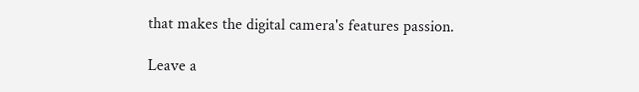that makes the digital camera's features passion.

Leave a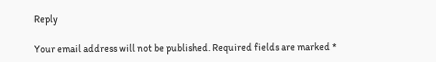Reply

Your email address will not be published. Required fields are marked *